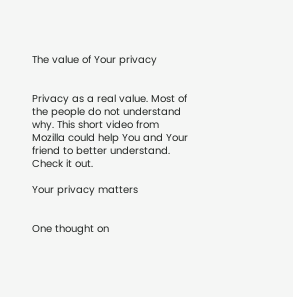The value of Your privacy


Privacy as a real value. Most of the people do not understand why. This short video from Mozilla could help You and Your friend to better understand. Check it out.

Your privacy matters


One thought on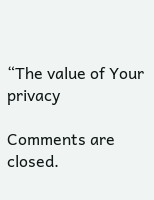“The value of Your privacy

Comments are closed.